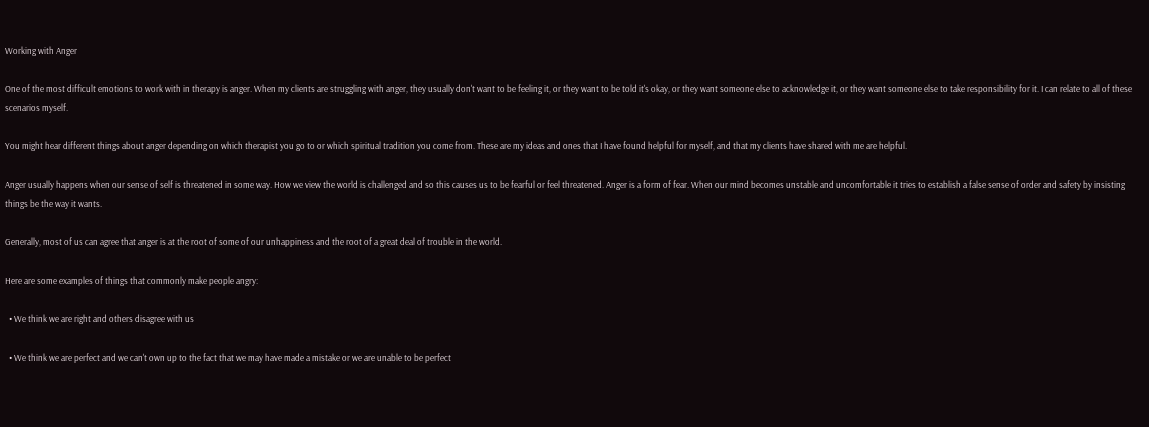Working with Anger

One of the most difficult emotions to work with in therapy is anger. When my clients are struggling with anger, they usually don't want to be feeling it, or they want to be told it's okay, or they want someone else to acknowledge it, or they want someone else to take responsibility for it. I can relate to all of these scenarios myself.

You might hear different things about anger depending on which therapist you go to or which spiritual tradition you come from. These are my ideas and ones that I have found helpful for myself, and that my clients have shared with me are helpful.

Anger usually happens when our sense of self is threatened in some way. How we view the world is challenged and so this causes us to be fearful or feel threatened. Anger is a form of fear. When our mind becomes unstable and uncomfortable it tries to establish a false sense of order and safety by insisting things be the way it wants.

Generally, most of us can agree that anger is at the root of some of our unhappiness and the root of a great deal of trouble in the world.

Here are some examples of things that commonly make people angry:

  • We think we are right and others disagree with us

  • We think we are perfect and we can't own up to the fact that we may have made a mistake or we are unable to be perfect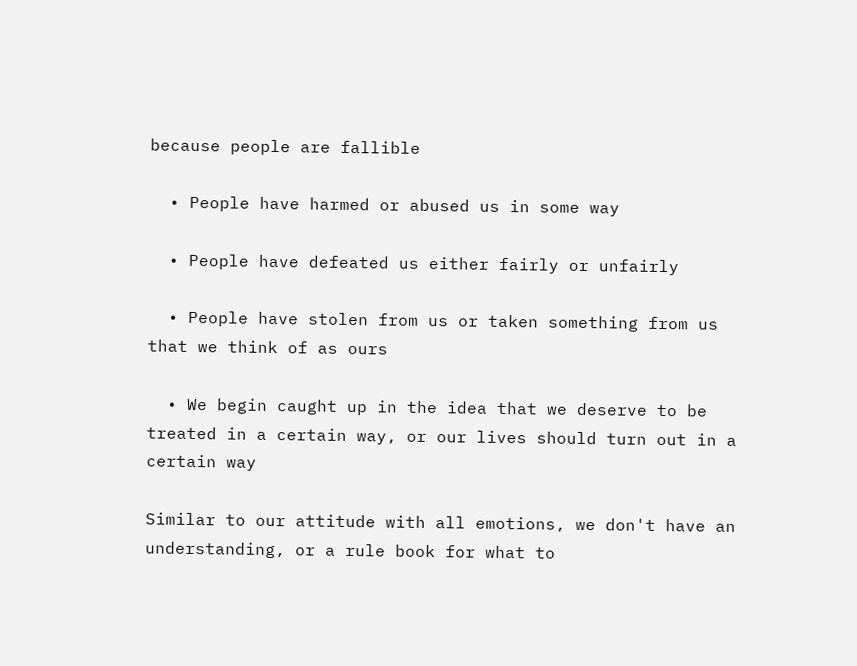because people are fallible

  • People have harmed or abused us in some way

  • People have defeated us either fairly or unfairly

  • People have stolen from us or taken something from us that we think of as ours

  • We begin caught up in the idea that we deserve to be treated in a certain way, or our lives should turn out in a certain way

Similar to our attitude with all emotions, we don't have an understanding, or a rule book for what to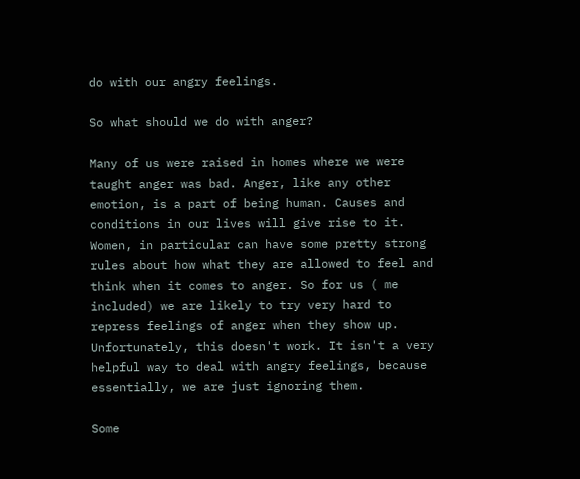do with our angry feelings.

So what should we do with anger?

Many of us were raised in homes where we were taught anger was bad. Anger, like any other emotion, is a part of being human. Causes and conditions in our lives will give rise to it. Women, in particular can have some pretty strong rules about how what they are allowed to feel and think when it comes to anger. So for us ( me included) we are likely to try very hard to repress feelings of anger when they show up. Unfortunately, this doesn't work. It isn't a very helpful way to deal with angry feelings, because essentially, we are just ignoring them.

Some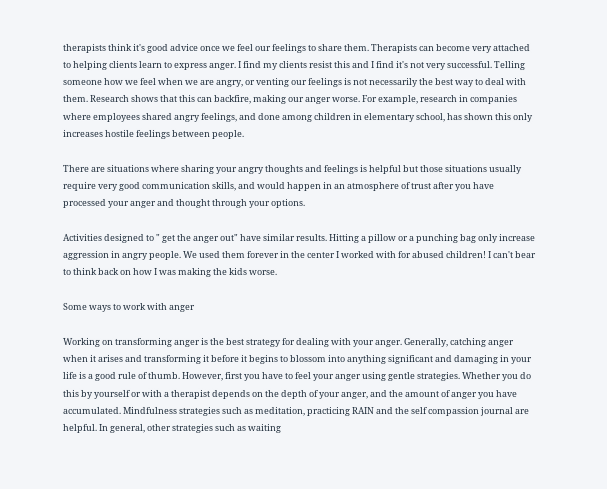therapists think it's good advice once we feel our feelings to share them. Therapists can become very attached to helping clients learn to express anger. I find my clients resist this and I find it's not very successful. Telling someone how we feel when we are angry, or venting our feelings is not necessarily the best way to deal with them. Research shows that this can backfire, making our anger worse. For example, research in companies where employees shared angry feelings, and done among children in elementary school, has shown this only increases hostile feelings between people.

There are situations where sharing your angry thoughts and feelings is helpful but those situations usually require very good communication skills, and would happen in an atmosphere of trust after you have processed your anger and thought through your options.

Activities designed to " get the anger out" have similar results. Hitting a pillow or a punching bag only increase aggression in angry people. We used them forever in the center I worked with for abused children! I can't bear to think back on how I was making the kids worse.

Some ways to work with anger

Working on transforming anger is the best strategy for dealing with your anger. Generally, catching anger when it arises and transforming it before it begins to blossom into anything significant and damaging in your life is a good rule of thumb. However, first you have to feel your anger using gentle strategies. Whether you do this by yourself or with a therapist depends on the depth of your anger, and the amount of anger you have accumulated. Mindfulness strategies such as meditation, practicing RAIN and the self compassion journal are helpful. In general, other strategies such as waiting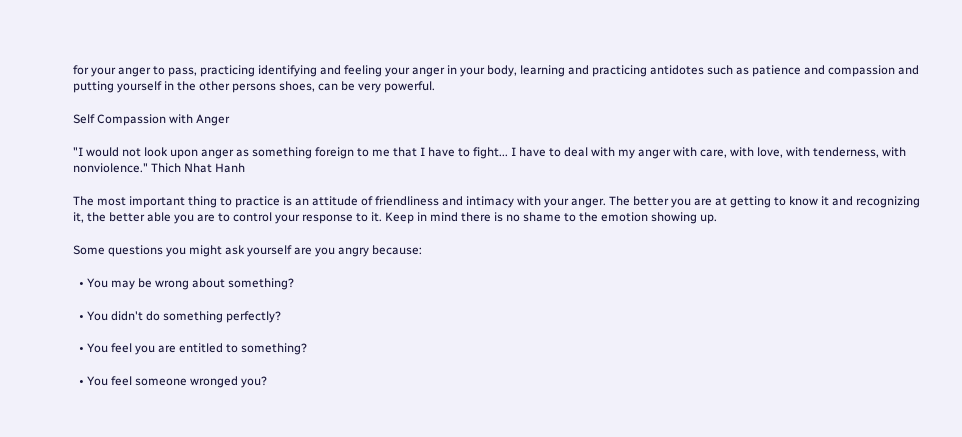for your anger to pass, practicing identifying and feeling your anger in your body, learning and practicing antidotes such as patience and compassion and putting yourself in the other persons shoes, can be very powerful.

Self Compassion with Anger

"I would not look upon anger as something foreign to me that I have to fight... I have to deal with my anger with care, with love, with tenderness, with nonviolence." Thich Nhat Hanh

The most important thing to practice is an attitude of friendliness and intimacy with your anger. The better you are at getting to know it and recognizing it, the better able you are to control your response to it. Keep in mind there is no shame to the emotion showing up.

Some questions you might ask yourself are you angry because:

  • You may be wrong about something?

  • You didn't do something perfectly?

  • You feel you are entitled to something?

  • You feel someone wronged you?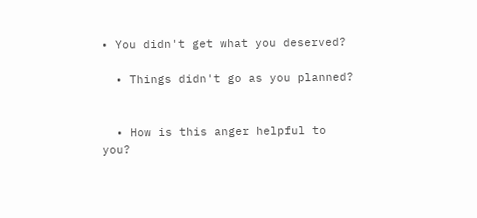• You didn't get what you deserved?

  • Things didn't go as you planned?


  • How is this anger helpful to you?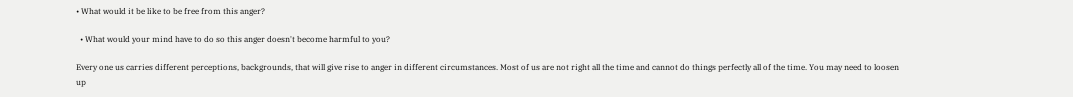• What would it be like to be free from this anger?

  • What would your mind have to do so this anger doesn't become harmful to you?

Every one us carries different perceptions, backgrounds, that will give rise to anger in different circumstances. Most of us are not right all the time and cannot do things perfectly all of the time. You may need to loosen up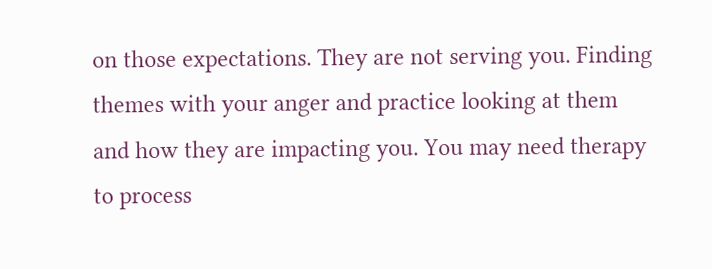on those expectations. They are not serving you. Finding themes with your anger and practice looking at them and how they are impacting you. You may need therapy to process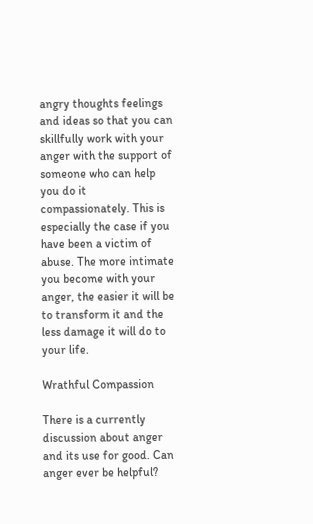angry thoughts feelings and ideas so that you can skillfully work with your anger with the support of someone who can help you do it compassionately. This is especially the case if you have been a victim of abuse. The more intimate you become with your anger, the easier it will be to transform it and the less damage it will do to your life.

Wrathful Compassion

There is a currently discussion about anger and its use for good. Can anger ever be helpful?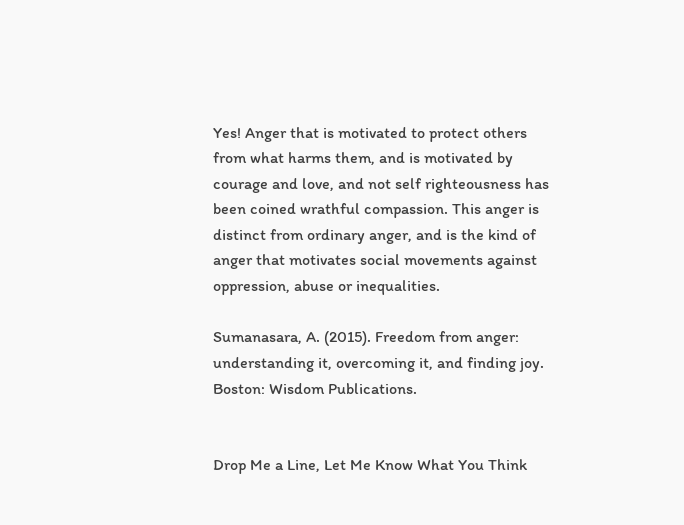Yes! Anger that is motivated to protect others from what harms them, and is motivated by courage and love, and not self righteousness has been coined wrathful compassion. This anger is distinct from ordinary anger, and is the kind of anger that motivates social movements against oppression, abuse or inequalities.

Sumanasara, A. (2015). Freedom from anger: understanding it, overcoming it, and finding joy. Boston: Wisdom Publications.


Drop Me a Line, Let Me Know What You Think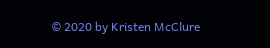© 2020 by Kristen McClure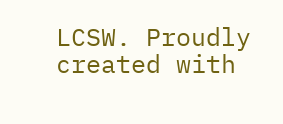LCSW. Proudly created with